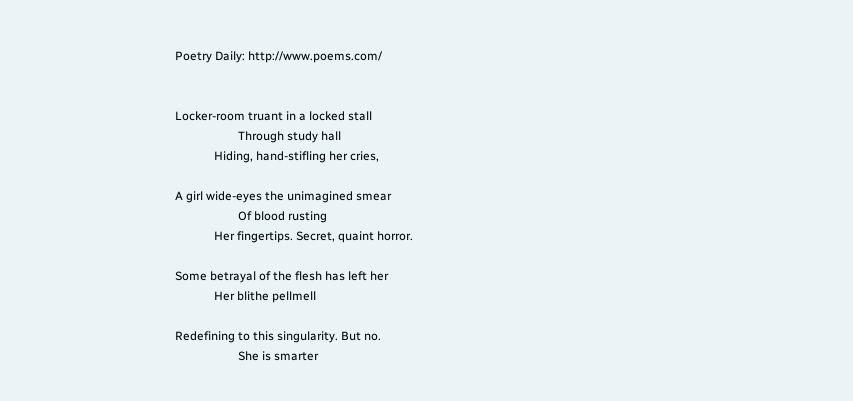Poetry Daily: http://www.poems.com/


Locker-room truant in a locked stall
                     Through study hall
             Hiding, hand-stifling her cries,

A girl wide-eyes the unimagined smear
                     Of blood rusting
             Her fingertips. Secret, quaint horror.

Some betrayal of the flesh has left her
             Her blithe pellmell

Redefining to this singularity. But no.
                     She is smarter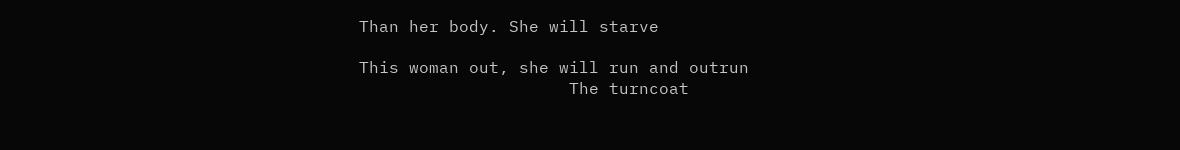Than her body. She will starve

This woman out, she will run and outrun
                     The turncoat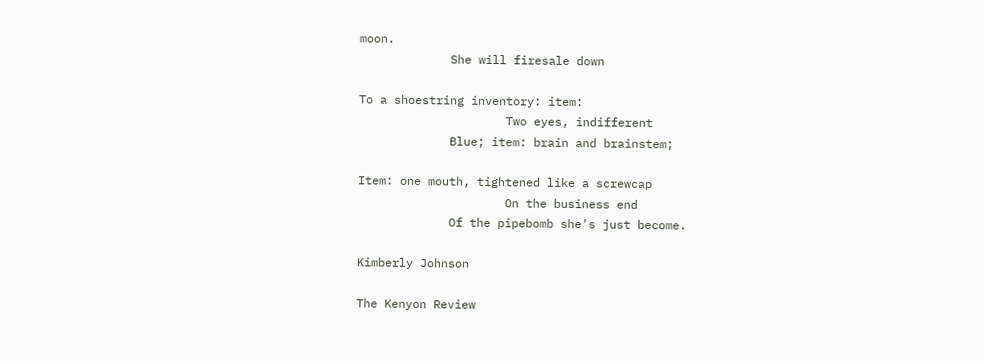moon.
             She will firesale down

To a shoestring inventory: item:
                     Two eyes, indifferent
             Blue; item: brain and brainstem;

Item: one mouth, tightened like a screwcap
                     On the business end
             Of the pipebomb she's just become.

Kimberly Johnson

The Kenyon Review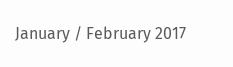January / February 2017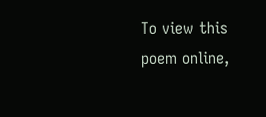To view this poem online,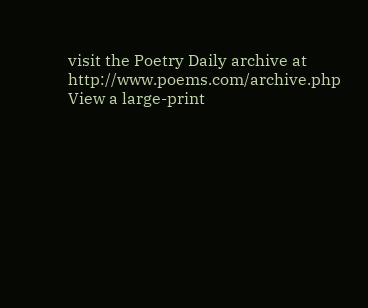visit the Poetry Daily archive at http://www.poems.com/archive.php
View a large-print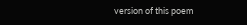version of this poem